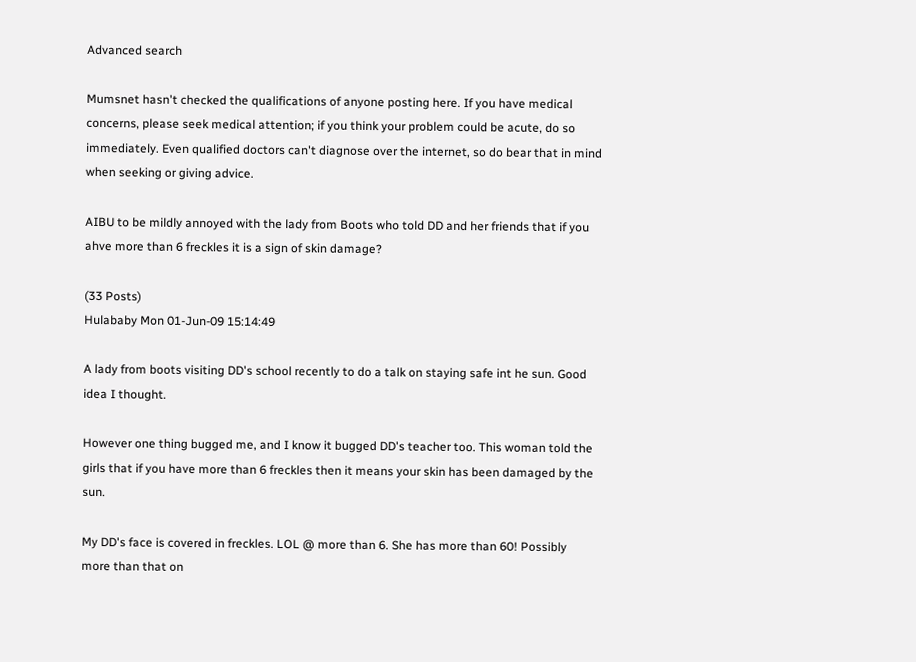Advanced search

Mumsnet hasn't checked the qualifications of anyone posting here. If you have medical concerns, please seek medical attention; if you think your problem could be acute, do so immediately. Even qualified doctors can't diagnose over the internet, so do bear that in mind when seeking or giving advice.

AIBU to be mildly annoyed with the lady from Boots who told DD and her friends that if you ahve more than 6 freckles it is a sign of skin damage?

(33 Posts)
Hulababy Mon 01-Jun-09 15:14:49

A lady from boots visiting DD's school recently to do a talk on staying safe int he sun. Good idea I thought.

However one thing bugged me, and I know it bugged DD's teacher too. This woman told the girls that if you have more than 6 freckles then it means your skin has been damaged by the sun.

My DD's face is covered in freckles. LOL @ more than 6. She has more than 60! Possibly more than that on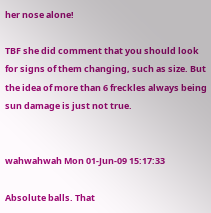her nose alone!

TBF she did comment that you should look for signs of them changing, such as size. But the idea of more than 6 freckles always being sun damage is just not true.


wahwahwah Mon 01-Jun-09 15:17:33

Absolute balls. That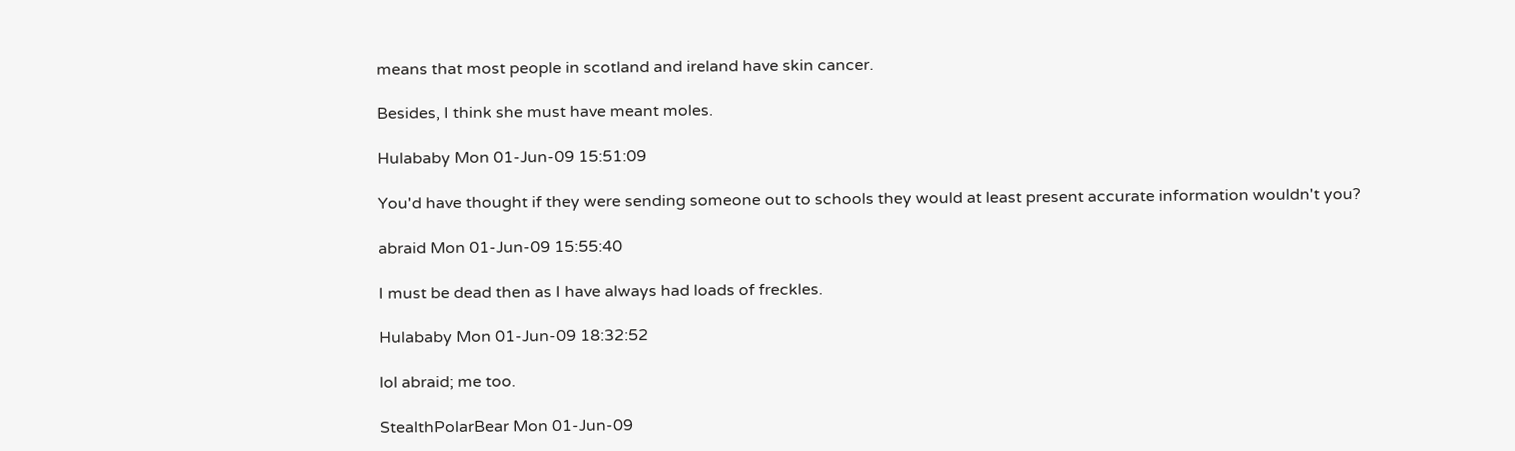means that most people in scotland and ireland have skin cancer.

Besides, I think she must have meant moles.

Hulababy Mon 01-Jun-09 15:51:09

You'd have thought if they were sending someone out to schools they would at least present accurate information wouldn't you?

abraid Mon 01-Jun-09 15:55:40

I must be dead then as I have always had loads of freckles.

Hulababy Mon 01-Jun-09 18:32:52

lol abraid; me too.

StealthPolarBear Mon 01-Jun-09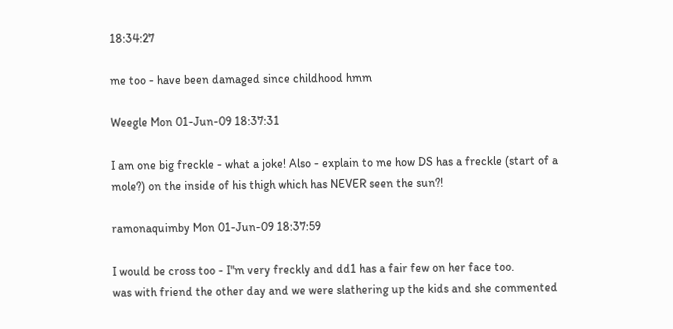18:34:27

me too - have been damaged since childhood hmm

Weegle Mon 01-Jun-09 18:37:31

I am one big freckle - what a joke! Also - explain to me how DS has a freckle (start of a mole?) on the inside of his thigh which has NEVER seen the sun?!

ramonaquimby Mon 01-Jun-09 18:37:59

I would be cross too - I"m very freckly and dd1 has a fair few on her face too.
was with friend the other day and we were slathering up the kids and she commented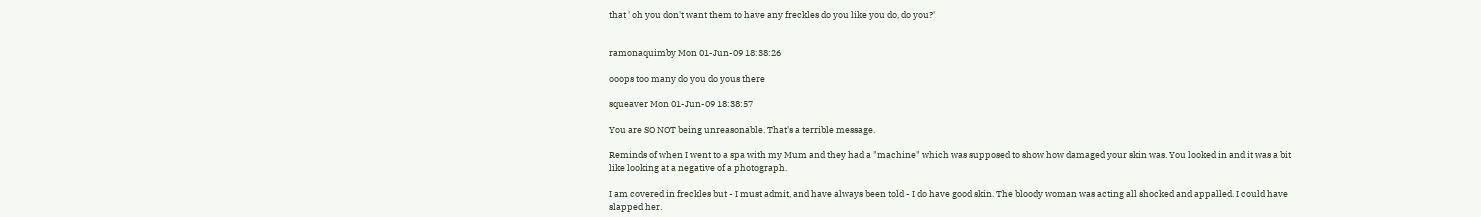that ' oh you don't want them to have any freckles do you like you do, do you?'


ramonaquimby Mon 01-Jun-09 18:38:26

ooops too many do you do yous there

squeaver Mon 01-Jun-09 18:38:57

You are SO NOT being unreasonable. That's a terrible message.

Reminds of when I went to a spa with my Mum and they had a "machine" which was supposed to show how damaged your skin was. You looked in and it was a bit like looking at a negative of a photograph.

I am covered in freckles but - I must admit, and have always been told - I do have good skin. The bloody woman was acting all shocked and appalled. I could have slapped her.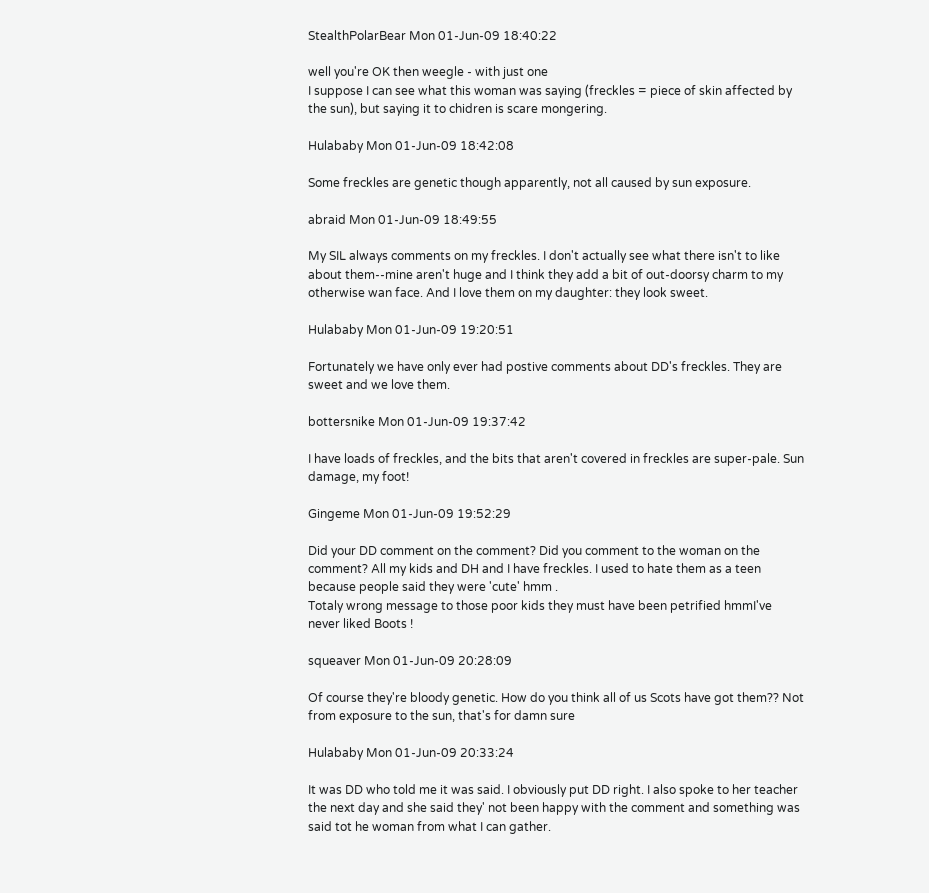StealthPolarBear Mon 01-Jun-09 18:40:22

well you're OK then weegle - with just one
I suppose I can see what this woman was saying (freckles = piece of skin affected by the sun), but saying it to chidren is scare mongering.

Hulababy Mon 01-Jun-09 18:42:08

Some freckles are genetic though apparently, not all caused by sun exposure.

abraid Mon 01-Jun-09 18:49:55

My SIL always comments on my freckles. I don't actually see what there isn't to like about them--mine aren't huge and I think they add a bit of out-doorsy charm to my otherwise wan face. And I love them on my daughter: they look sweet.

Hulababy Mon 01-Jun-09 19:20:51

Fortunately we have only ever had postive comments about DD's freckles. They are sweet and we love them.

bottersnike Mon 01-Jun-09 19:37:42

I have loads of freckles, and the bits that aren't covered in freckles are super-pale. Sun damage, my foot!

Gingeme Mon 01-Jun-09 19:52:29

Did your DD comment on the comment? Did you comment to the woman on the comment? All my kids and DH and I have freckles. I used to hate them as a teen because people said they were 'cute' hmm .
Totaly wrong message to those poor kids they must have been petrified hmmI've never liked Boots !

squeaver Mon 01-Jun-09 20:28:09

Of course they're bloody genetic. How do you think all of us Scots have got them?? Not from exposure to the sun, that's for damn sure

Hulababy Mon 01-Jun-09 20:33:24

It was DD who told me it was said. I obviously put DD right. I also spoke to her teacher the next day and she said they' not been happy with the comment and something was said tot he woman from what I can gather.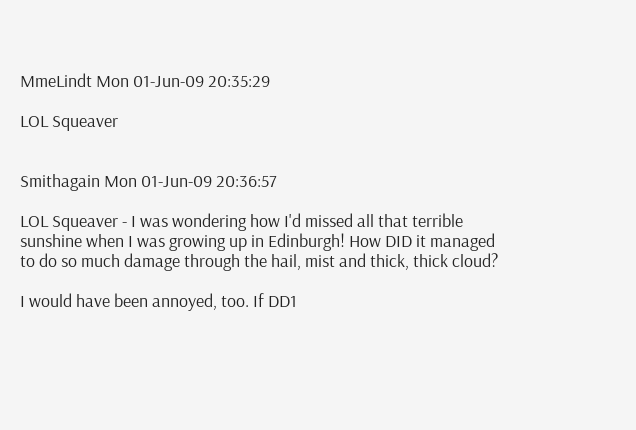MmeLindt Mon 01-Jun-09 20:35:29

LOL Squeaver


Smithagain Mon 01-Jun-09 20:36:57

LOL Squeaver - I was wondering how I'd missed all that terrible sunshine when I was growing up in Edinburgh! How DID it managed to do so much damage through the hail, mist and thick, thick cloud?

I would have been annoyed, too. If DD1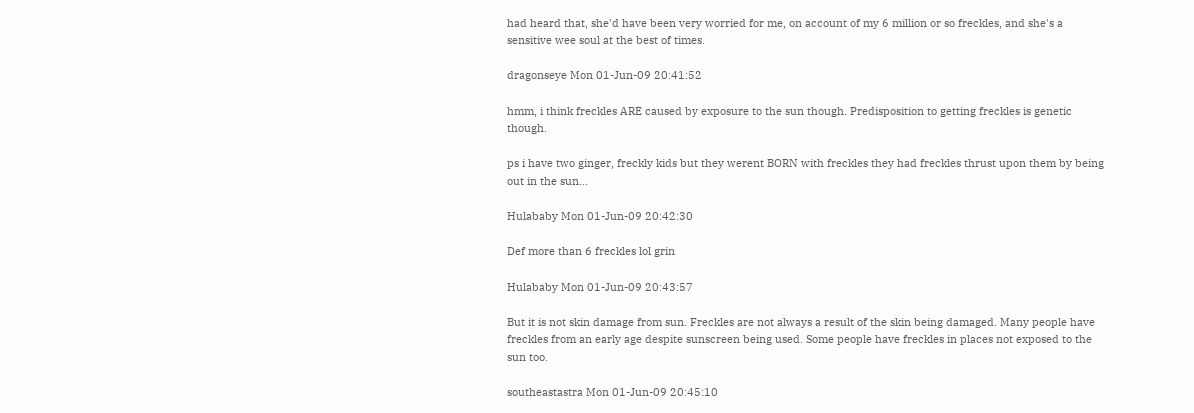had heard that, she'd have been very worried for me, on account of my 6 million or so freckles, and she's a sensitive wee soul at the best of times.

dragonseye Mon 01-Jun-09 20:41:52

hmm, i think freckles ARE caused by exposure to the sun though. Predisposition to getting freckles is genetic though.

ps i have two ginger, freckly kids but they werent BORN with freckles they had freckles thrust upon them by being out in the sun...

Hulababy Mon 01-Jun-09 20:42:30

Def more than 6 freckles lol grin

Hulababy Mon 01-Jun-09 20:43:57

But it is not skin damage from sun. Freckles are not always a result of the skin being damaged. Many people have freckles from an early age despite sunscreen being used. Some people have freckles in places not exposed to the sun too.

southeastastra Mon 01-Jun-09 20:45:10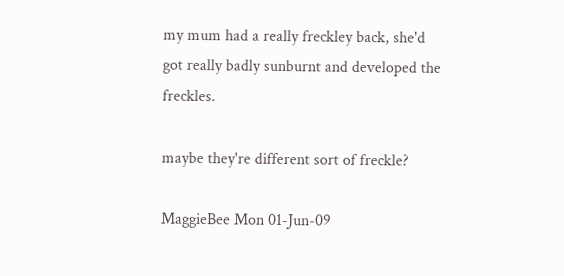my mum had a really freckley back, she'd got really badly sunburnt and developed the freckles.

maybe they're different sort of freckle?

MaggieBee Mon 01-Jun-09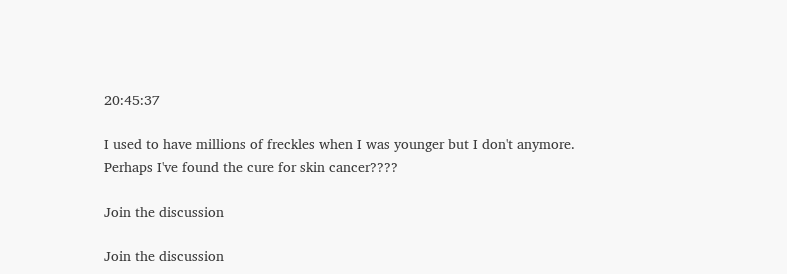20:45:37

I used to have millions of freckles when I was younger but I don't anymore. Perhaps I've found the cure for skin cancer????

Join the discussion

Join the discussion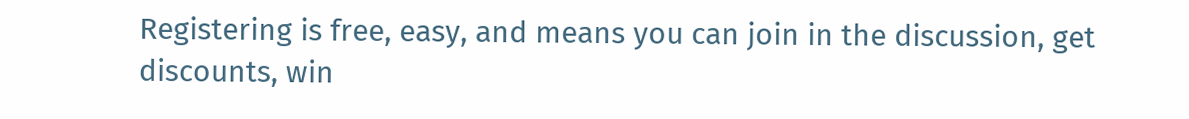Registering is free, easy, and means you can join in the discussion, get discounts, win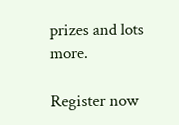prizes and lots more.

Register now